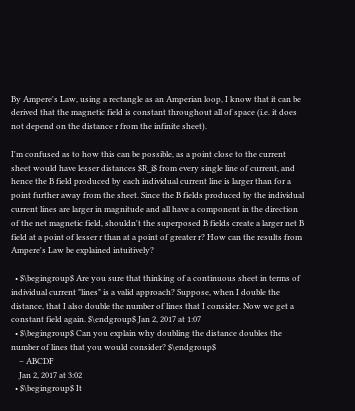By Ampere's Law, using a rectangle as an Amperian loop, I know that it can be derived that the magnetic field is constant throughout all of space (i.e. it does not depend on the distance r from the infinite sheet).

I'm confused as to how this can be possible, as a point close to the current sheet would have lesser distances $R_i$ from every single line of current, and hence the B field produced by each individual current line is larger than for a point further away from the sheet. Since the B fields produced by the individual current lines are larger in magnitude and all have a component in the direction of the net magnetic field, shouldn't the superposed B fields create a larger net B field at a point of lesser r than at a point of greater r? How can the results from Ampere's Law be explained intuitively?

  • $\begingroup$ Are you sure that thinking of a continuous sheet in terms of individual current "lines" is a valid approach? Suppose, when I double the distance, that I also double the number of lines that I consider. Now we get a constant field again. $\endgroup$ Jan 2, 2017 at 1:07
  • $\begingroup$ Can you explain why doubling the distance doubles the number of lines that you would consider? $\endgroup$
    – ABCDF
    Jan 2, 2017 at 3:02
  • $\begingroup$ It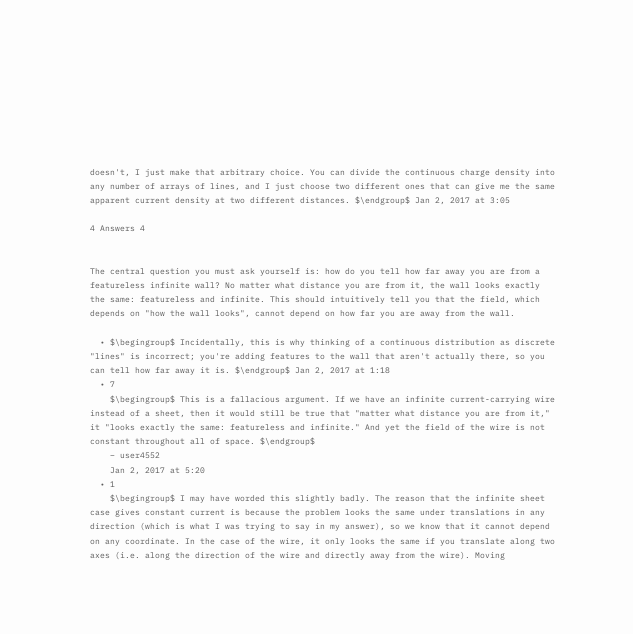doesn't, I just make that arbitrary choice. You can divide the continuous charge density into any number of arrays of lines, and I just choose two different ones that can give me the same apparent current density at two different distances. $\endgroup$ Jan 2, 2017 at 3:05

4 Answers 4


The central question you must ask yourself is: how do you tell how far away you are from a featureless infinite wall? No matter what distance you are from it, the wall looks exactly the same: featureless and infinite. This should intuitively tell you that the field, which depends on "how the wall looks", cannot depend on how far you are away from the wall.

  • $\begingroup$ Incidentally, this is why thinking of a continuous distribution as discrete "lines" is incorrect; you're adding features to the wall that aren't actually there, so you can tell how far away it is. $\endgroup$ Jan 2, 2017 at 1:18
  • 7
    $\begingroup$ This is a fallacious argument. If we have an infinite current-carrying wire instead of a sheet, then it would still be true that "matter what distance you are from it," it "looks exactly the same: featureless and infinite." And yet the field of the wire is not constant throughout all of space. $\endgroup$
    – user4552
    Jan 2, 2017 at 5:20
  • 1
    $\begingroup$ I may have worded this slightly badly. The reason that the infinite sheet case gives constant current is because the problem looks the same under translations in any direction (which is what I was trying to say in my answer), so we know that it cannot depend on any coordinate. In the case of the wire, it only looks the same if you translate along two axes (i.e. along the direction of the wire and directly away from the wire). Moving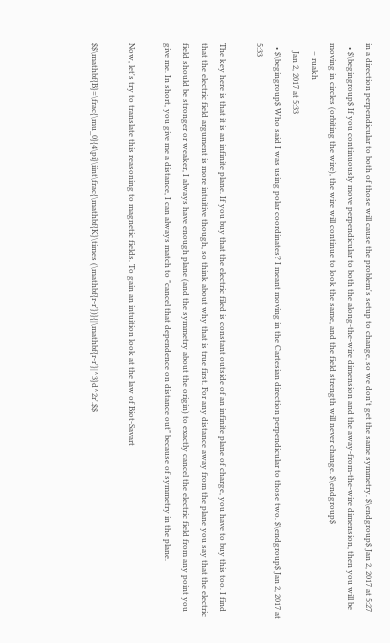in a direction perpendicular to both of those will cause the problem's setup to change, so we don't get the same symmetry. $\endgroup$ Jan 2, 2017 at 5:27
  • $\begingroup$ If you continuously move perpendicular to both the along-the-wire dimension and the away-from-the-wire dimension, then you will be moving in circles (orbiting the wire), the wire will continue to look the same, and the field strength will never change. $\endgroup$
    – ruakh
    Jan 2, 2017 at 5:33
  • $\begingroup$ Who said I was using polar coordinates? I meant moving in the Cartesian direction perpendicular to those two. $\endgroup$ Jan 2, 2017 at 5:33

The key here is that it is an infinite plane. If you buy that the electric filed is constant outside of an infinite plane of charge, you have to buy this too. I find that the electric field argument is more intuitive though, so think about why that is true first. For any distance away from the plane you say that the electric field should be stronger or weaker, I always have enough plane (and the symmetry about the origin) to exactly cancel the electric field from any point you give me. In short, you give me a distance, I can always match to "cancel that dependence on distance out" because of symmetry in the plane.

Now, let's try to translate this reasoning to magnetic fields. To gain an intuition look at the law of Biot-Savart

$$\mathbf{B}=\frac{\mu_0}{4\pi}\iint\frac{\mathbf{K}\times (\mathbf{r-r'})}{|\mathbf{r-r'}|^3}d^2r'.$$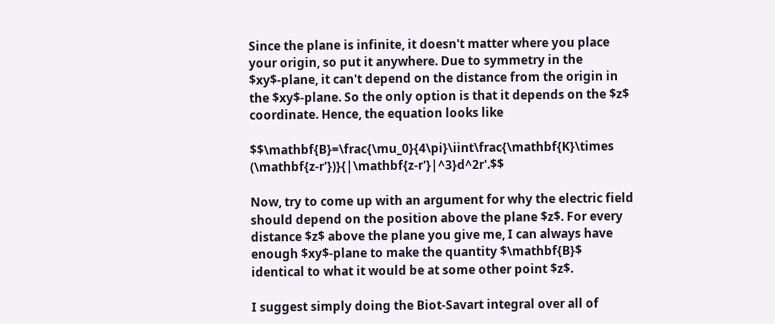Since the plane is infinite, it doesn't matter where you place your origin, so put it anywhere. Due to symmetry in the $xy$-plane, it can't depend on the distance from the origin in the $xy$-plane. So the only option is that it depends on the $z$ coordinate. Hence, the equation looks like

$$\mathbf{B}=\frac{\mu_0}{4\pi}\iint\frac{\mathbf{K}\times (\mathbf{z-r'})}{|\mathbf{z-r'}|^3}d^2r'.$$

Now, try to come up with an argument for why the electric field should depend on the position above the plane $z$. For every distance $z$ above the plane you give me, I can always have enough $xy$-plane to make the quantity $\mathbf{B}$ identical to what it would be at some other point $z$.

I suggest simply doing the Biot-Savart integral over all of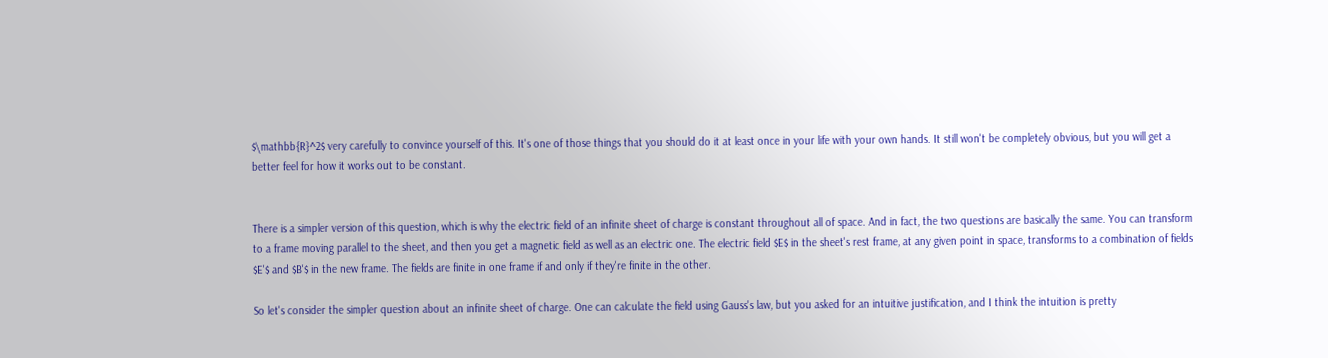$\mathbb{R}^2$ very carefully to convince yourself of this. It's one of those things that you should do it at least once in your life with your own hands. It still won't be completely obvious, but you will get a better feel for how it works out to be constant.


There is a simpler version of this question, which is why the electric field of an infinite sheet of charge is constant throughout all of space. And in fact, the two questions are basically the same. You can transform to a frame moving parallel to the sheet, and then you get a magnetic field as well as an electric one. The electric field $E$ in the sheet's rest frame, at any given point in space, transforms to a combination of fields $E'$ and $B'$ in the new frame. The fields are finite in one frame if and only if they're finite in the other.

So let's consider the simpler question about an infinite sheet of charge. One can calculate the field using Gauss's law, but you asked for an intuitive justification, and I think the intuition is pretty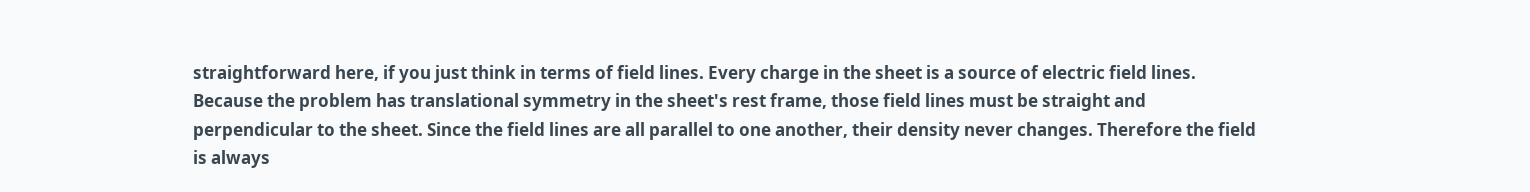straightforward here, if you just think in terms of field lines. Every charge in the sheet is a source of electric field lines. Because the problem has translational symmetry in the sheet's rest frame, those field lines must be straight and perpendicular to the sheet. Since the field lines are all parallel to one another, their density never changes. Therefore the field is always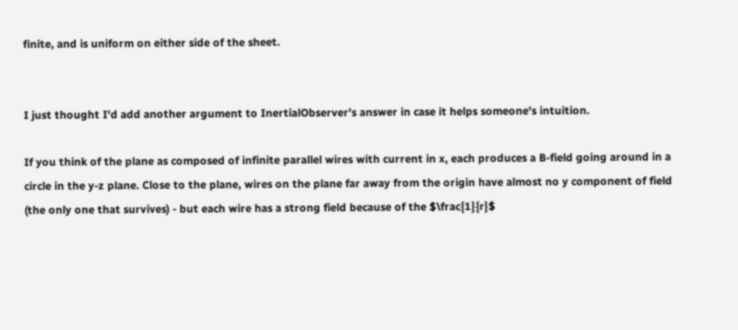finite, and is uniform on either side of the sheet.


I just thought I'd add another argument to InertialObserver's answer in case it helps someone's intuition.

If you think of the plane as composed of infinite parallel wires with current in x, each produces a B-field going around in a circle in the y-z plane. Close to the plane, wires on the plane far away from the origin have almost no y component of field (the only one that survives) - but each wire has a strong field because of the $\frac{1}{r}$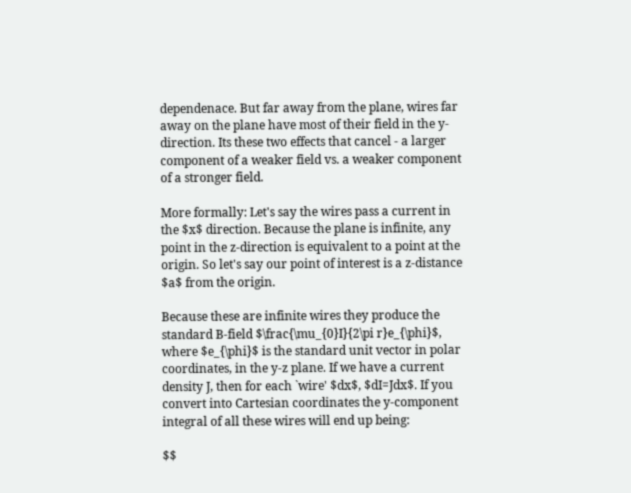dependenace. But far away from the plane, wires far away on the plane have most of their field in the y-direction. Its these two effects that cancel - a larger component of a weaker field vs. a weaker component of a stronger field.

More formally: Let's say the wires pass a current in the $x$ direction. Because the plane is infinite, any point in the z-direction is equivalent to a point at the origin. So let's say our point of interest is a z-distance $a$ from the origin.

Because these are infinite wires they produce the standard B-field $\frac{\mu_{0}I}{2\pi r}e_{\phi}$, where $e_{\phi}$ is the standard unit vector in polar coordinates, in the y-z plane. If we have a current density J, then for each `wire' $dx$, $dI=Jdx$. If you convert into Cartesian coordinates the y-component integral of all these wires will end up being:

$$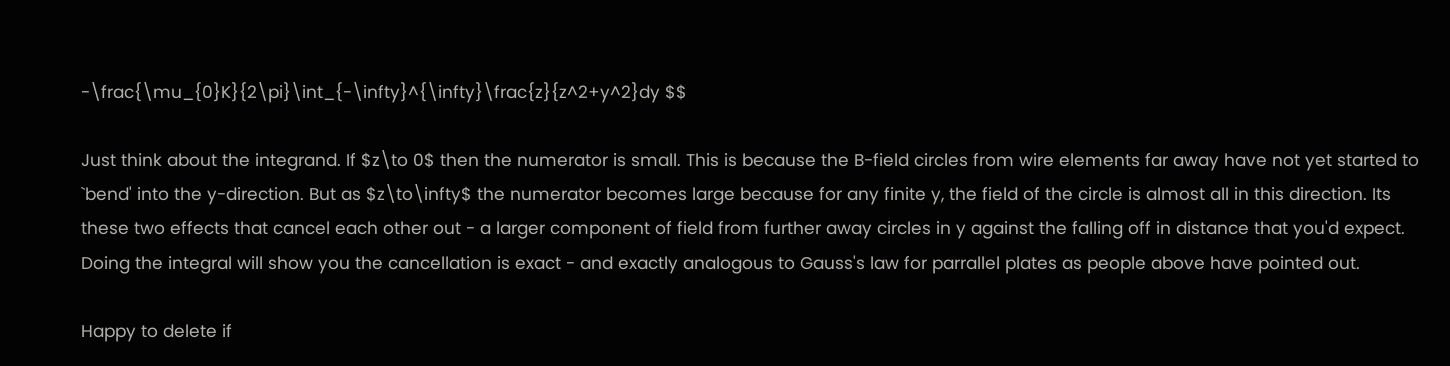-\frac{\mu_{0}K}{2\pi}\int_{-\infty}^{\infty}\frac{z}{z^2+y^2}dy $$

Just think about the integrand. If $z\to 0$ then the numerator is small. This is because the B-field circles from wire elements far away have not yet started to `bend' into the y-direction. But as $z\to\infty$ the numerator becomes large because for any finite y, the field of the circle is almost all in this direction. Its these two effects that cancel each other out - a larger component of field from further away circles in y against the falling off in distance that you'd expect. Doing the integral will show you the cancellation is exact - and exactly analogous to Gauss's law for parrallel plates as people above have pointed out.

Happy to delete if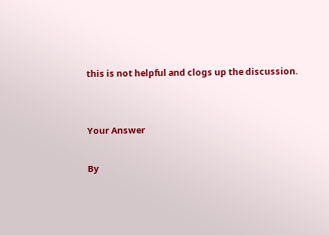this is not helpful and clogs up the discussion.


Your Answer

By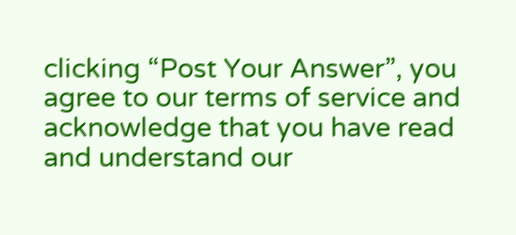clicking “Post Your Answer”, you agree to our terms of service and acknowledge that you have read and understand our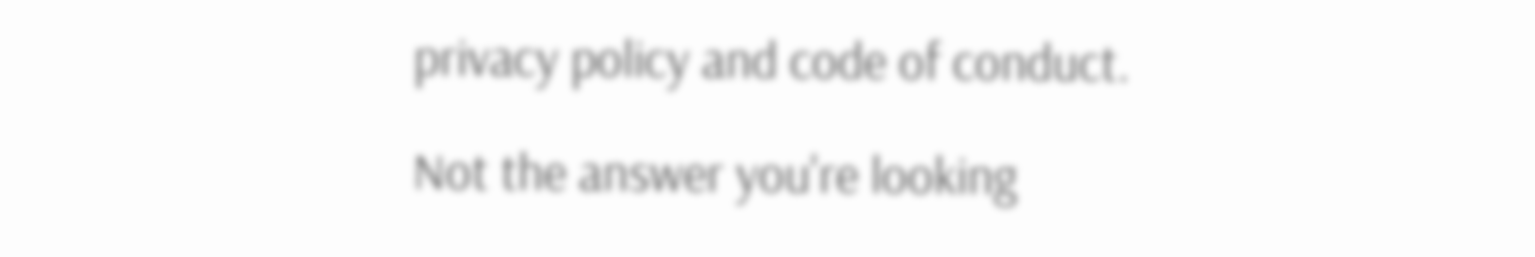privacy policy and code of conduct.

Not the answer you're looking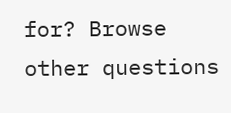for? Browse other questions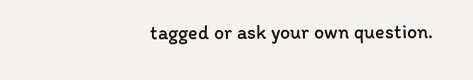tagged or ask your own question.